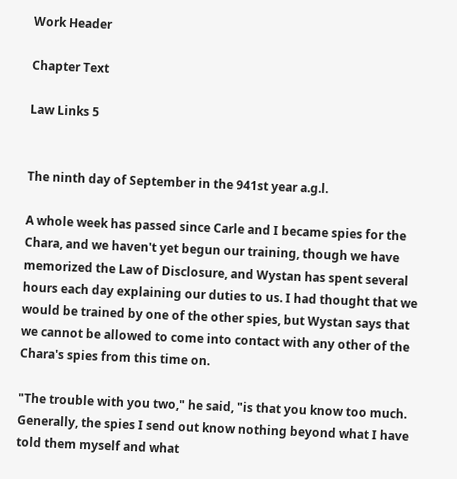Work Header

Chapter Text

Law Links 5


The ninth day of September in the 941st year a.g.l.

A whole week has passed since Carle and I became spies for the Chara, and we haven't yet begun our training, though we have memorized the Law of Disclosure, and Wystan has spent several hours each day explaining our duties to us. I had thought that we would be trained by one of the other spies, but Wystan says that we cannot be allowed to come into contact with any other of the Chara's spies from this time on.

"The trouble with you two," he said, "is that you know too much. Generally, the spies I send out know nothing beyond what I have told them myself and what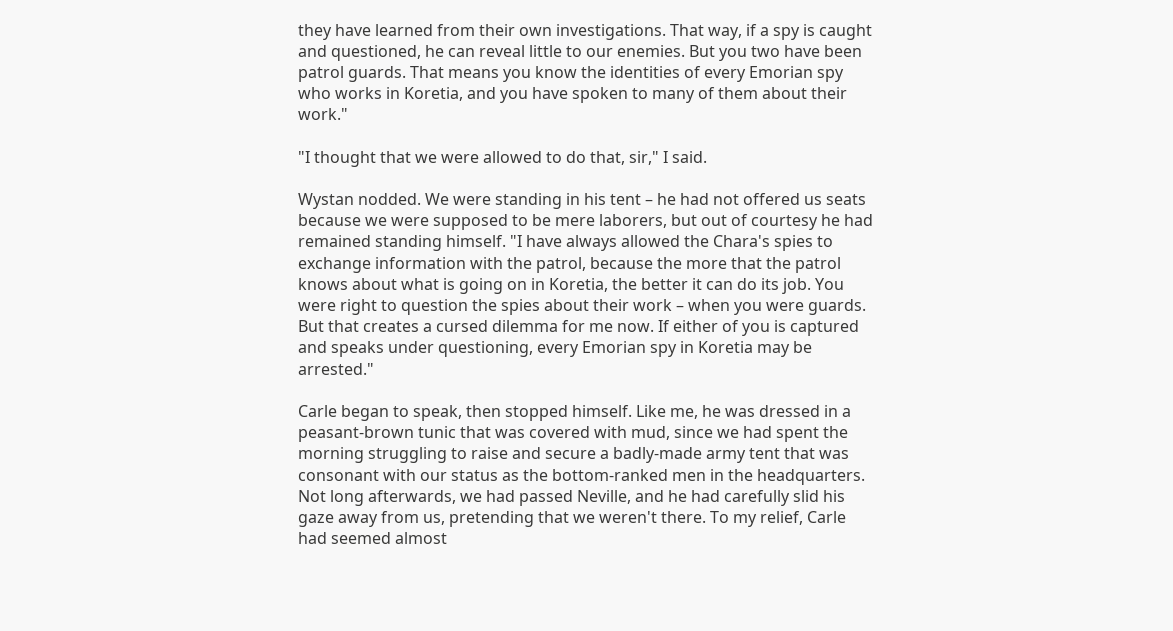they have learned from their own investigations. That way, if a spy is caught and questioned, he can reveal little to our enemies. But you two have been patrol guards. That means you know the identities of every Emorian spy who works in Koretia, and you have spoken to many of them about their work."

"I thought that we were allowed to do that, sir," I said.

Wystan nodded. We were standing in his tent – he had not offered us seats because we were supposed to be mere laborers, but out of courtesy he had remained standing himself. "I have always allowed the Chara's spies to exchange information with the patrol, because the more that the patrol knows about what is going on in Koretia, the better it can do its job. You were right to question the spies about their work – when you were guards. But that creates a cursed dilemma for me now. If either of you is captured and speaks under questioning, every Emorian spy in Koretia may be arrested."

Carle began to speak, then stopped himself. Like me, he was dressed in a peasant-brown tunic that was covered with mud, since we had spent the morning struggling to raise and secure a badly-made army tent that was consonant with our status as the bottom-ranked men in the headquarters. Not long afterwards, we had passed Neville, and he had carefully slid his gaze away from us, pretending that we weren't there. To my relief, Carle had seemed almost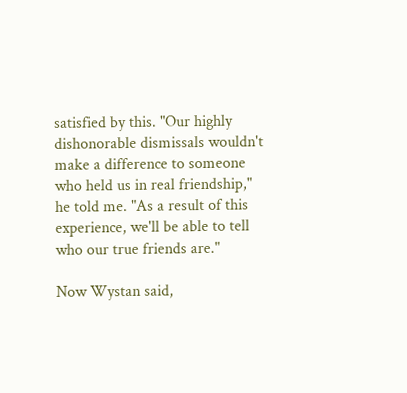satisfied by this. "Our highly dishonorable dismissals wouldn't make a difference to someone who held us in real friendship," he told me. "As a result of this experience, we'll be able to tell who our true friends are."

Now Wystan said,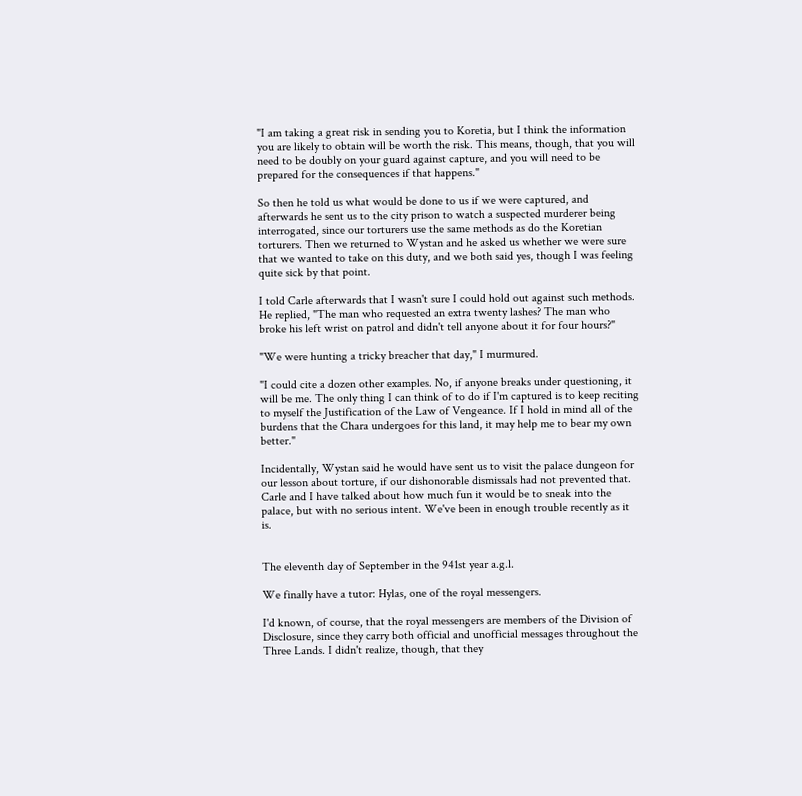"I am taking a great risk in sending you to Koretia, but I think the information you are likely to obtain will be worth the risk. This means, though, that you will need to be doubly on your guard against capture, and you will need to be prepared for the consequences if that happens."

So then he told us what would be done to us if we were captured, and afterwards he sent us to the city prison to watch a suspected murderer being interrogated, since our torturers use the same methods as do the Koretian torturers. Then we returned to Wystan and he asked us whether we were sure that we wanted to take on this duty, and we both said yes, though I was feeling quite sick by that point.

I told Carle afterwards that I wasn't sure I could hold out against such methods. He replied, "The man who requested an extra twenty lashes? The man who broke his left wrist on patrol and didn't tell anyone about it for four hours?"

"We were hunting a tricky breacher that day," I murmured.

"I could cite a dozen other examples. No, if anyone breaks under questioning, it will be me. The only thing I can think of to do if I'm captured is to keep reciting to myself the Justification of the Law of Vengeance. If I hold in mind all of the burdens that the Chara undergoes for this land, it may help me to bear my own better."

Incidentally, Wystan said he would have sent us to visit the palace dungeon for our lesson about torture, if our dishonorable dismissals had not prevented that. Carle and I have talked about how much fun it would be to sneak into the palace, but with no serious intent. We've been in enough trouble recently as it is.


The eleventh day of September in the 941st year a.g.l.

We finally have a tutor: Hylas, one of the royal messengers.

I'd known, of course, that the royal messengers are members of the Division of Disclosure, since they carry both official and unofficial messages throughout the Three Lands. I didn't realize, though, that they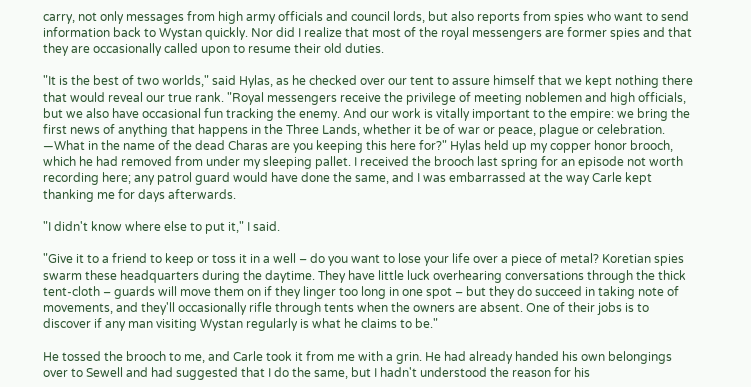carry, not only messages from high army officials and council lords, but also reports from spies who want to send information back to Wystan quickly. Nor did I realize that most of the royal messengers are former spies and that they are occasionally called upon to resume their old duties.

"It is the best of two worlds," said Hylas, as he checked over our tent to assure himself that we kept nothing there that would reveal our true rank. "Royal messengers receive the privilege of meeting noblemen and high officials, but we also have occasional fun tracking the enemy. And our work is vitally important to the empire: we bring the first news of anything that happens in the Three Lands, whether it be of war or peace, plague or celebration. —What in the name of the dead Charas are you keeping this here for?" Hylas held up my copper honor brooch, which he had removed from under my sleeping pallet. I received the brooch last spring for an episode not worth recording here; any patrol guard would have done the same, and I was embarrassed at the way Carle kept thanking me for days afterwards.

"I didn't know where else to put it," I said.

"Give it to a friend to keep or toss it in a well – do you want to lose your life over a piece of metal? Koretian spies swarm these headquarters during the daytime. They have little luck overhearing conversations through the thick tent-cloth – guards will move them on if they linger too long in one spot – but they do succeed in taking note of movements, and they'll occasionally rifle through tents when the owners are absent. One of their jobs is to discover if any man visiting Wystan regularly is what he claims to be."

He tossed the brooch to me, and Carle took it from me with a grin. He had already handed his own belongings over to Sewell and had suggested that I do the same, but I hadn't understood the reason for his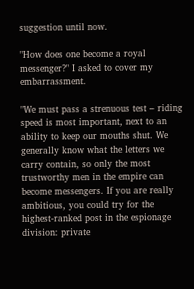suggestion until now.

"How does one become a royal messenger?" I asked to cover my embarrassment.

"We must pass a strenuous test – riding speed is most important, next to an ability to keep our mouths shut. We generally know what the letters we carry contain, so only the most trustworthy men in the empire can become messengers. If you are really ambitious, you could try for the highest-ranked post in the espionage division: private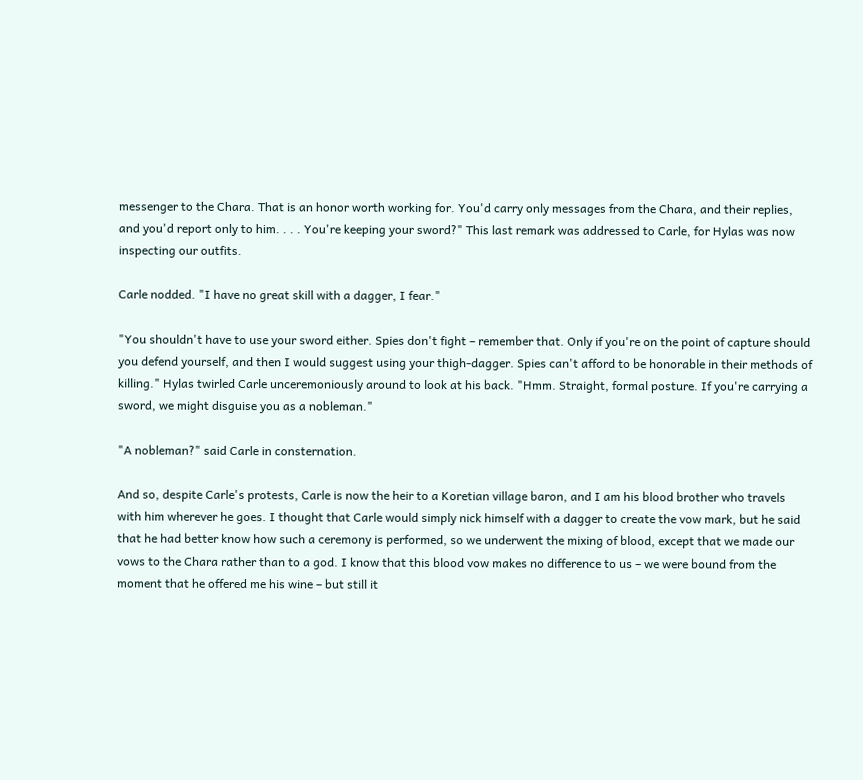messenger to the Chara. That is an honor worth working for. You'd carry only messages from the Chara, and their replies, and you'd report only to him. . . . You're keeping your sword?" This last remark was addressed to Carle, for Hylas was now inspecting our outfits.

Carle nodded. "I have no great skill with a dagger, I fear."

"You shouldn't have to use your sword either. Spies don't fight – remember that. Only if you're on the point of capture should you defend yourself, and then I would suggest using your thigh-dagger. Spies can't afford to be honorable in their methods of killing." Hylas twirled Carle unceremoniously around to look at his back. "Hmm. Straight, formal posture. If you're carrying a sword, we might disguise you as a nobleman."

"A nobleman?" said Carle in consternation.

And so, despite Carle's protests, Carle is now the heir to a Koretian village baron, and I am his blood brother who travels with him wherever he goes. I thought that Carle would simply nick himself with a dagger to create the vow mark, but he said that he had better know how such a ceremony is performed, so we underwent the mixing of blood, except that we made our vows to the Chara rather than to a god. I know that this blood vow makes no difference to us – we were bound from the moment that he offered me his wine – but still it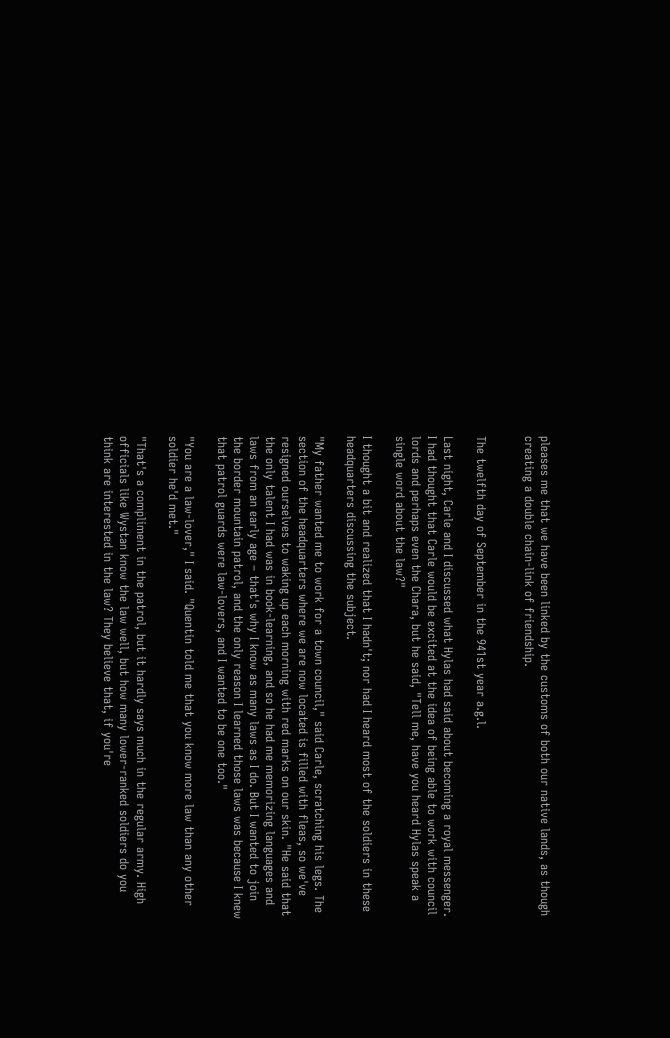pleases me that we have been linked by the customs of both our native lands, as though creating a double chain-link of friendship.


The twelfth day of September in the 941st year a.g.l.

Last night, Carle and I discussed what Hylas had said about becoming a royal messenger. I had thought that Carle would be excited at the idea of being able to work with council lords and perhaps even the Chara, but he said, "Tell me, have you heard Hylas speak a single word about the law?"

I thought a bit and realized that I hadn't; nor had I heard most of the soldiers in these headquarters discussing the subject.

"My father wanted me to work for a town council," said Carle, scratching his legs. The section of the headquarters where we are now located is filled with fleas, so we've resigned ourselves to waking up each morning with red marks on our skin. "He said that the only talent I had was in book-learning, and so he had me memorizing languages and laws from an early age – that's why I know as many laws as I do. But I wanted to join the border mountain patrol, and the only reason I learned those laws was because I knew that patrol guards were law-lovers, and I wanted to be one too."

"You are a law-lover," I said. "Quentin told me that you know more law than any other soldier he'd met."

"That's a compliment in the patrol, but it hardly says much in the regular army. High officials like Wystan know the law well, but how many lower-ranked soldiers do you think are interested in the law? They believe that, if you're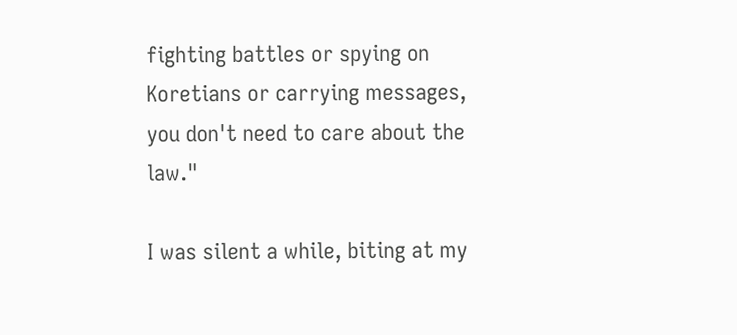fighting battles or spying on Koretians or carrying messages, you don't need to care about the law."

I was silent a while, biting at my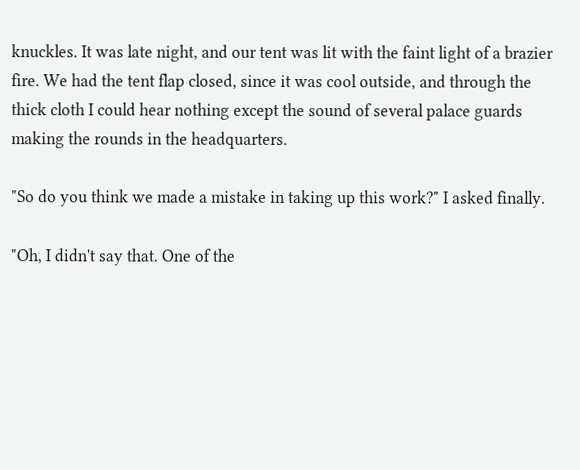knuckles. It was late night, and our tent was lit with the faint light of a brazier fire. We had the tent flap closed, since it was cool outside, and through the thick cloth I could hear nothing except the sound of several palace guards making the rounds in the headquarters.

"So do you think we made a mistake in taking up this work?" I asked finally.

"Oh, I didn't say that. One of the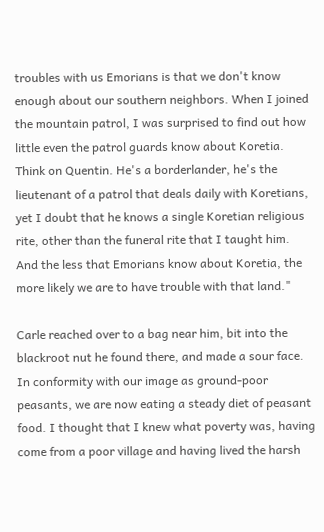troubles with us Emorians is that we don't know enough about our southern neighbors. When I joined the mountain patrol, I was surprised to find out how little even the patrol guards know about Koretia. Think on Quentin. He's a borderlander, he's the lieutenant of a patrol that deals daily with Koretians, yet I doubt that he knows a single Koretian religious rite, other than the funeral rite that I taught him. And the less that Emorians know about Koretia, the more likely we are to have trouble with that land."

Carle reached over to a bag near him, bit into the blackroot nut he found there, and made a sour face. In conformity with our image as ground-poor peasants, we are now eating a steady diet of peasant food. I thought that I knew what poverty was, having come from a poor village and having lived the harsh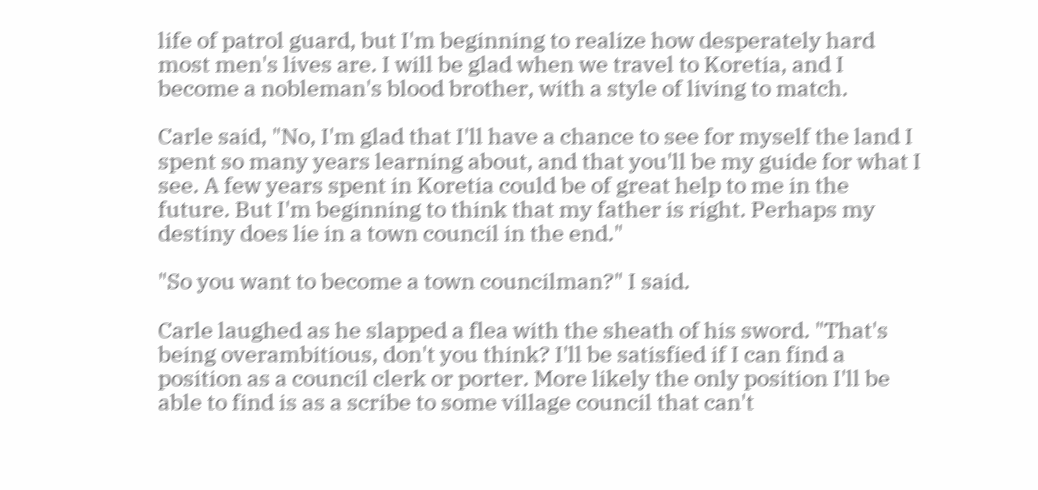life of patrol guard, but I'm beginning to realize how desperately hard most men's lives are. I will be glad when we travel to Koretia, and I become a nobleman's blood brother, with a style of living to match.

Carle said, "No, I'm glad that I'll have a chance to see for myself the land I spent so many years learning about, and that you'll be my guide for what I see. A few years spent in Koretia could be of great help to me in the future. But I'm beginning to think that my father is right. Perhaps my destiny does lie in a town council in the end."

"So you want to become a town councilman?" I said.

Carle laughed as he slapped a flea with the sheath of his sword. "That's being overambitious, don't you think? I'll be satisfied if I can find a position as a council clerk or porter. More likely the only position I'll be able to find is as a scribe to some village council that can't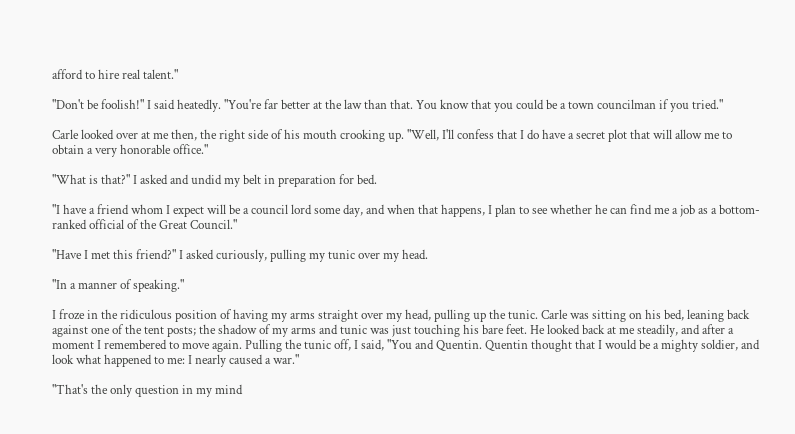afford to hire real talent."

"Don't be foolish!" I said heatedly. "You're far better at the law than that. You know that you could be a town councilman if you tried."

Carle looked over at me then, the right side of his mouth crooking up. "Well, I'll confess that I do have a secret plot that will allow me to obtain a very honorable office."

"What is that?" I asked and undid my belt in preparation for bed.

"I have a friend whom I expect will be a council lord some day, and when that happens, I plan to see whether he can find me a job as a bottom-ranked official of the Great Council."

"Have I met this friend?" I asked curiously, pulling my tunic over my head.

"In a manner of speaking."

I froze in the ridiculous position of having my arms straight over my head, pulling up the tunic. Carle was sitting on his bed, leaning back against one of the tent posts; the shadow of my arms and tunic was just touching his bare feet. He looked back at me steadily, and after a moment I remembered to move again. Pulling the tunic off, I said, "You and Quentin. Quentin thought that I would be a mighty soldier, and look what happened to me: I nearly caused a war."

"That's the only question in my mind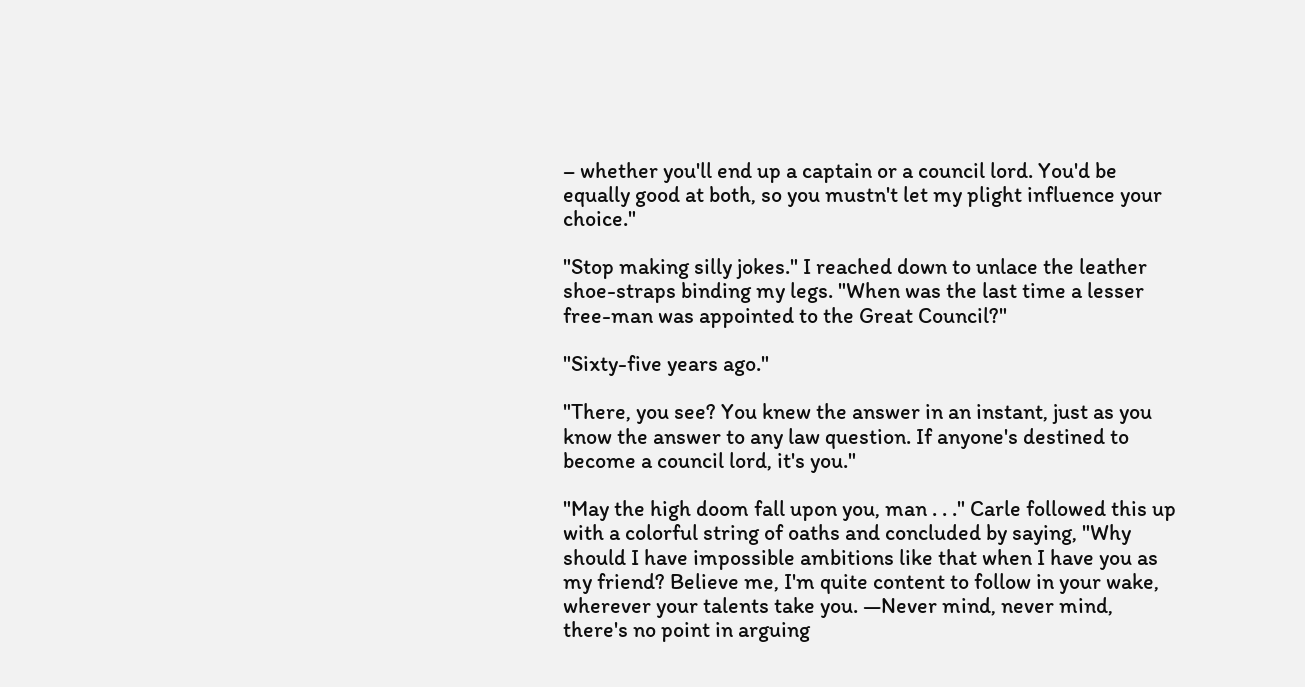– whether you'll end up a captain or a council lord. You'd be equally good at both, so you mustn't let my plight influence your choice."

"Stop making silly jokes." I reached down to unlace the leather shoe-straps binding my legs. "When was the last time a lesser free-man was appointed to the Great Council?"

"Sixty-five years ago."

"There, you see? You knew the answer in an instant, just as you know the answer to any law question. If anyone's destined to become a council lord, it's you."

"May the high doom fall upon you, man . . ." Carle followed this up with a colorful string of oaths and concluded by saying, "Why should I have impossible ambitions like that when I have you as my friend? Believe me, I'm quite content to follow in your wake, wherever your talents take you. —Never mind, never mind, there's no point in arguing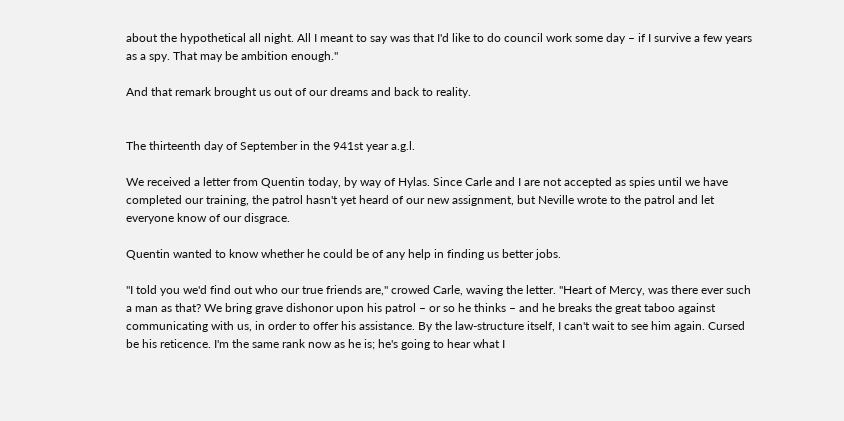about the hypothetical all night. All I meant to say was that I'd like to do council work some day – if I survive a few years as a spy. That may be ambition enough."

And that remark brought us out of our dreams and back to reality.


The thirteenth day of September in the 941st year a.g.l.

We received a letter from Quentin today, by way of Hylas. Since Carle and I are not accepted as spies until we have completed our training, the patrol hasn't yet heard of our new assignment, but Neville wrote to the patrol and let everyone know of our disgrace.

Quentin wanted to know whether he could be of any help in finding us better jobs.

"I told you we'd find out who our true friends are," crowed Carle, waving the letter. "Heart of Mercy, was there ever such a man as that? We bring grave dishonor upon his patrol – or so he thinks – and he breaks the great taboo against communicating with us, in order to offer his assistance. By the law-structure itself, I can't wait to see him again. Cursed be his reticence. I'm the same rank now as he is; he's going to hear what I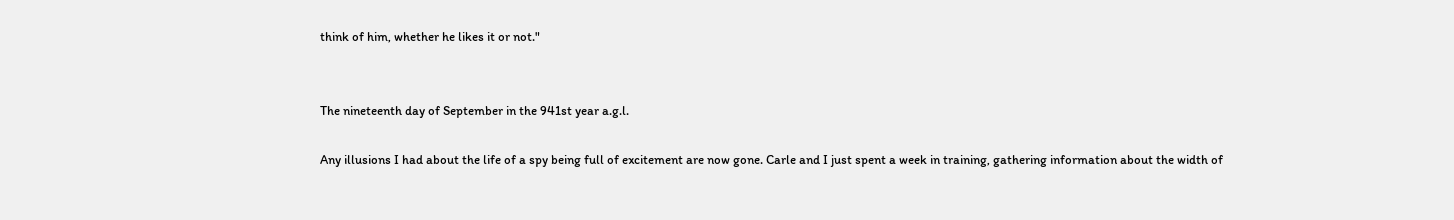think of him, whether he likes it or not."


The nineteenth day of September in the 941st year a.g.l.

Any illusions I had about the life of a spy being full of excitement are now gone. Carle and I just spent a week in training, gathering information about the width of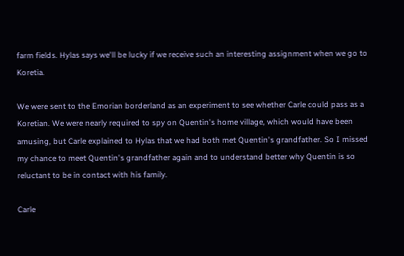farm fields. Hylas says we'll be lucky if we receive such an interesting assignment when we go to Koretia.

We were sent to the Emorian borderland as an experiment to see whether Carle could pass as a Koretian. We were nearly required to spy on Quentin's home village, which would have been amusing, but Carle explained to Hylas that we had both met Quentin's grandfather. So I missed my chance to meet Quentin's grandfather again and to understand better why Quentin is so reluctant to be in contact with his family.

Carle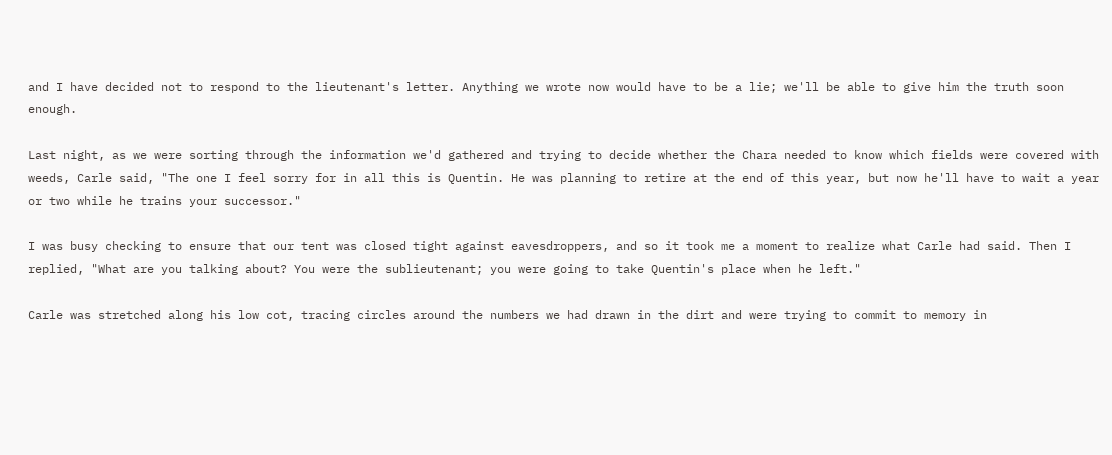and I have decided not to respond to the lieutenant's letter. Anything we wrote now would have to be a lie; we'll be able to give him the truth soon enough.

Last night, as we were sorting through the information we'd gathered and trying to decide whether the Chara needed to know which fields were covered with weeds, Carle said, "The one I feel sorry for in all this is Quentin. He was planning to retire at the end of this year, but now he'll have to wait a year or two while he trains your successor."

I was busy checking to ensure that our tent was closed tight against eavesdroppers, and so it took me a moment to realize what Carle had said. Then I replied, "What are you talking about? You were the sublieutenant; you were going to take Quentin's place when he left."

Carle was stretched along his low cot, tracing circles around the numbers we had drawn in the dirt and were trying to commit to memory in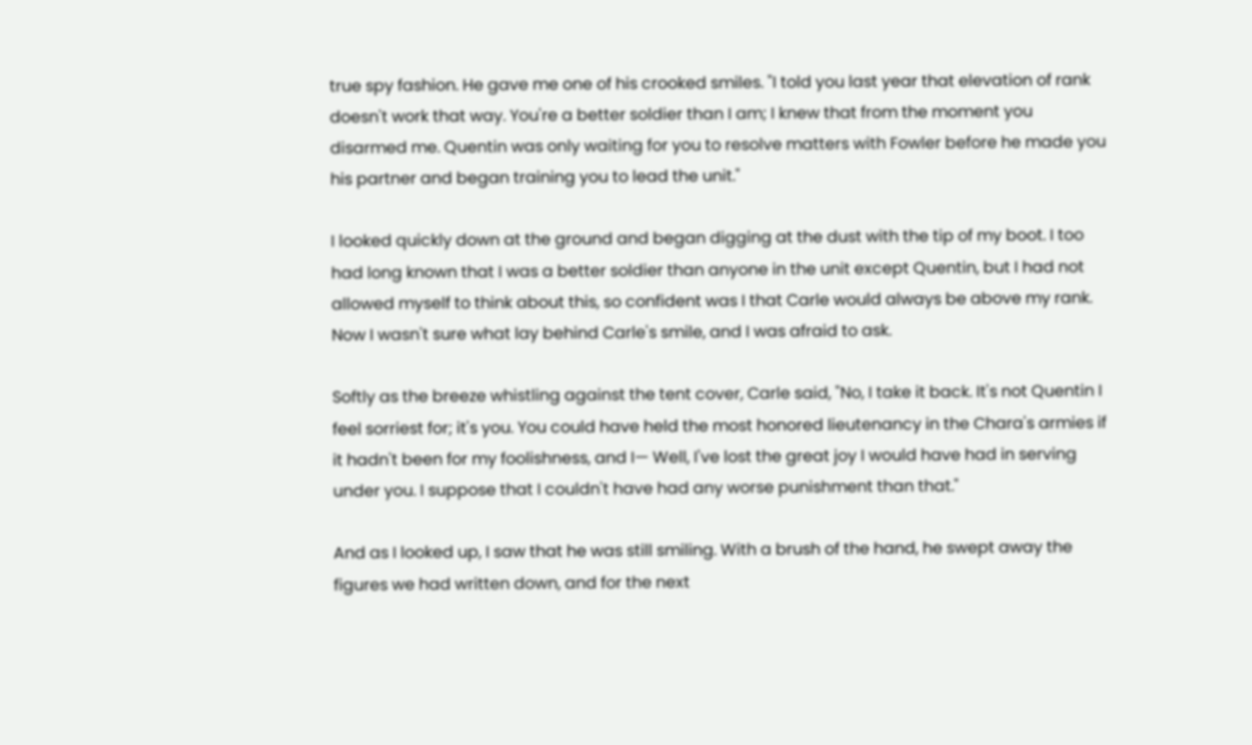true spy fashion. He gave me one of his crooked smiles. "I told you last year that elevation of rank doesn't work that way. You're a better soldier than I am; I knew that from the moment you disarmed me. Quentin was only waiting for you to resolve matters with Fowler before he made you his partner and began training you to lead the unit."

I looked quickly down at the ground and began digging at the dust with the tip of my boot. I too had long known that I was a better soldier than anyone in the unit except Quentin, but I had not allowed myself to think about this, so confident was I that Carle would always be above my rank. Now I wasn't sure what lay behind Carle's smile, and I was afraid to ask.

Softly as the breeze whistling against the tent cover, Carle said, "No, I take it back. It's not Quentin I feel sorriest for; it's you. You could have held the most honored lieutenancy in the Chara's armies if it hadn't been for my foolishness, and I— Well, I've lost the great joy I would have had in serving under you. I suppose that I couldn't have had any worse punishment than that."

And as I looked up, I saw that he was still smiling. With a brush of the hand, he swept away the figures we had written down, and for the next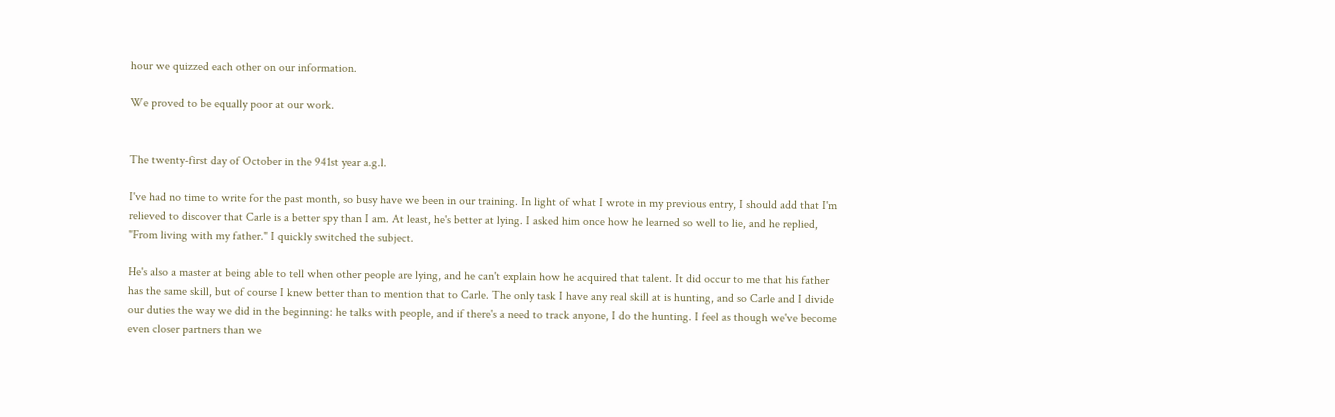hour we quizzed each other on our information.

We proved to be equally poor at our work.


The twenty-first day of October in the 941st year a.g.l.

I've had no time to write for the past month, so busy have we been in our training. In light of what I wrote in my previous entry, I should add that I'm relieved to discover that Carle is a better spy than I am. At least, he's better at lying. I asked him once how he learned so well to lie, and he replied, "From living with my father." I quickly switched the subject.

He's also a master at being able to tell when other people are lying, and he can't explain how he acquired that talent. It did occur to me that his father has the same skill, but of course I knew better than to mention that to Carle. The only task I have any real skill at is hunting, and so Carle and I divide our duties the way we did in the beginning: he talks with people, and if there's a need to track anyone, I do the hunting. I feel as though we've become even closer partners than we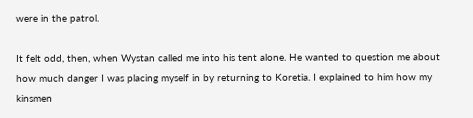were in the patrol.

It felt odd, then, when Wystan called me into his tent alone. He wanted to question me about how much danger I was placing myself in by returning to Koretia. I explained to him how my kinsmen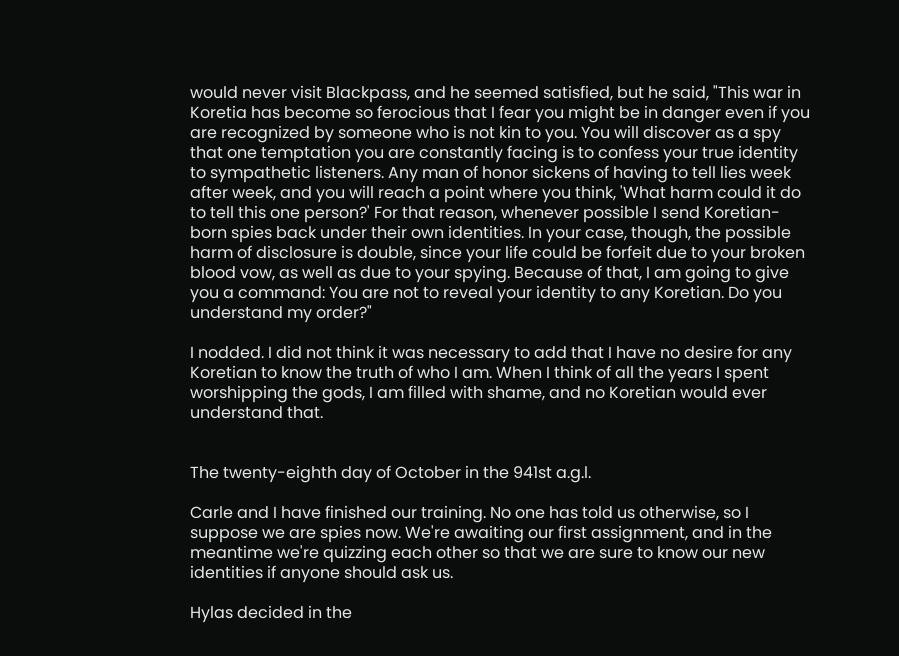would never visit Blackpass, and he seemed satisfied, but he said, "This war in Koretia has become so ferocious that I fear you might be in danger even if you are recognized by someone who is not kin to you. You will discover as a spy that one temptation you are constantly facing is to confess your true identity to sympathetic listeners. Any man of honor sickens of having to tell lies week after week, and you will reach a point where you think, 'What harm could it do to tell this one person?' For that reason, whenever possible I send Koretian-born spies back under their own identities. In your case, though, the possible harm of disclosure is double, since your life could be forfeit due to your broken blood vow, as well as due to your spying. Because of that, I am going to give you a command: You are not to reveal your identity to any Koretian. Do you understand my order?"

I nodded. I did not think it was necessary to add that I have no desire for any Koretian to know the truth of who I am. When I think of all the years I spent worshipping the gods, I am filled with shame, and no Koretian would ever understand that.


The twenty-eighth day of October in the 941st a.g.l.

Carle and I have finished our training. No one has told us otherwise, so I suppose we are spies now. We're awaiting our first assignment, and in the meantime we're quizzing each other so that we are sure to know our new identities if anyone should ask us.

Hylas decided in the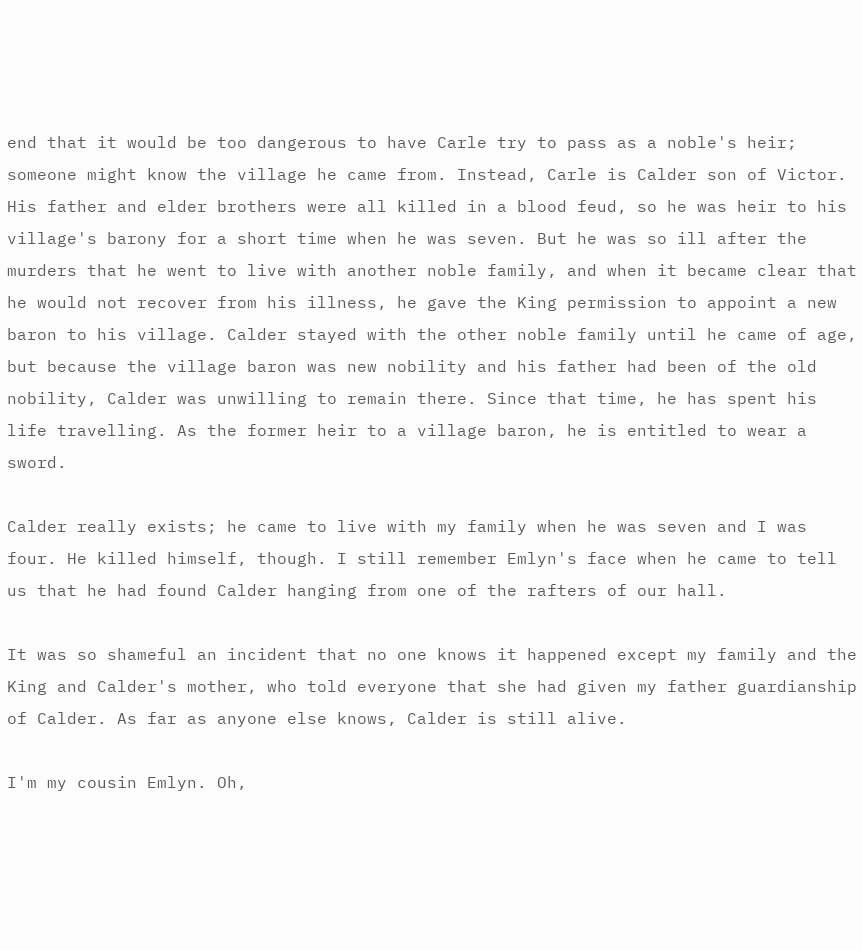end that it would be too dangerous to have Carle try to pass as a noble's heir; someone might know the village he came from. Instead, Carle is Calder son of Victor. His father and elder brothers were all killed in a blood feud, so he was heir to his village's barony for a short time when he was seven. But he was so ill after the murders that he went to live with another noble family, and when it became clear that he would not recover from his illness, he gave the King permission to appoint a new baron to his village. Calder stayed with the other noble family until he came of age, but because the village baron was new nobility and his father had been of the old nobility, Calder was unwilling to remain there. Since that time, he has spent his life travelling. As the former heir to a village baron, he is entitled to wear a sword.

Calder really exists; he came to live with my family when he was seven and I was four. He killed himself, though. I still remember Emlyn's face when he came to tell us that he had found Calder hanging from one of the rafters of our hall.

It was so shameful an incident that no one knows it happened except my family and the King and Calder's mother, who told everyone that she had given my father guardianship of Calder. As far as anyone else knows, Calder is still alive.

I'm my cousin Emlyn. Oh,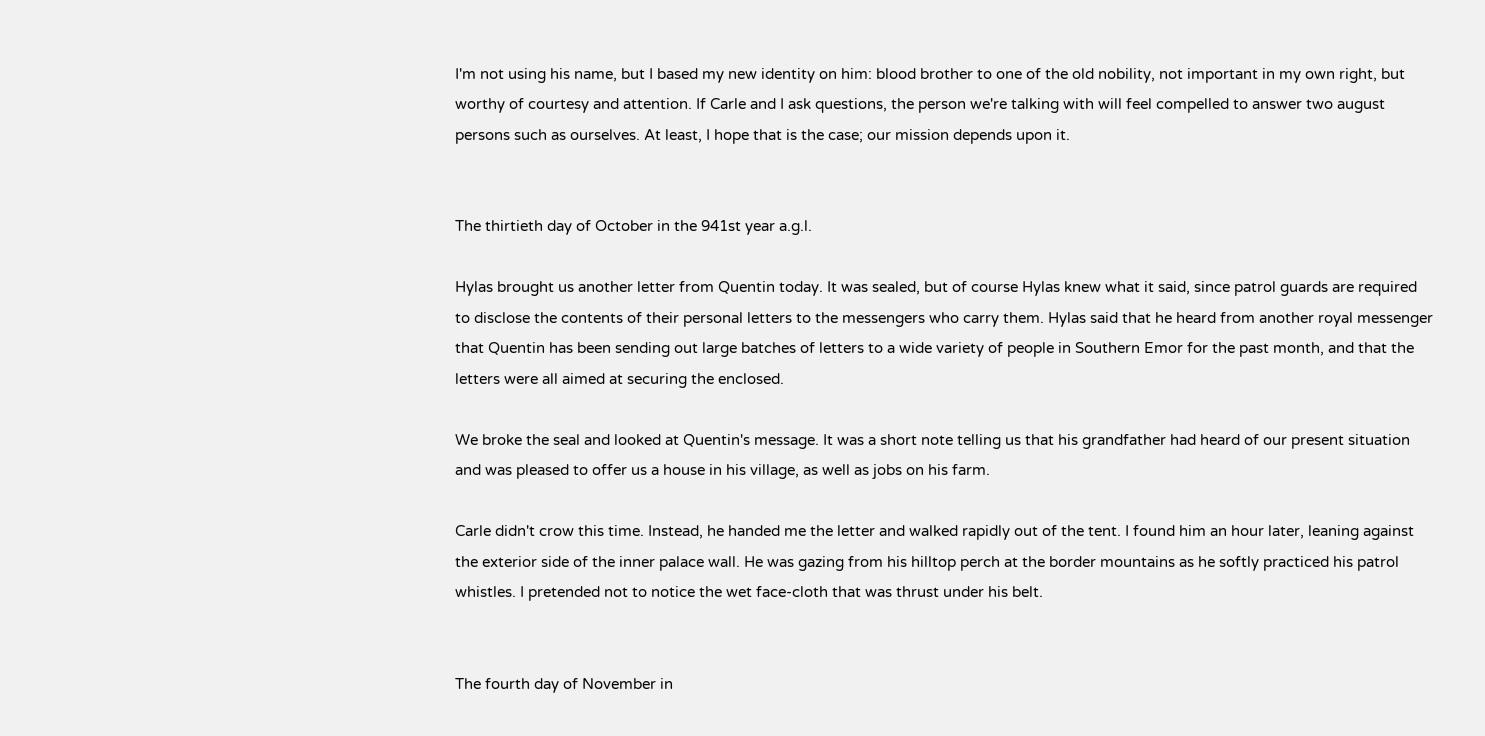I'm not using his name, but I based my new identity on him: blood brother to one of the old nobility, not important in my own right, but worthy of courtesy and attention. If Carle and I ask questions, the person we're talking with will feel compelled to answer two august persons such as ourselves. At least, I hope that is the case; our mission depends upon it.


The thirtieth day of October in the 941st year a.g.l.

Hylas brought us another letter from Quentin today. It was sealed, but of course Hylas knew what it said, since patrol guards are required to disclose the contents of their personal letters to the messengers who carry them. Hylas said that he heard from another royal messenger that Quentin has been sending out large batches of letters to a wide variety of people in Southern Emor for the past month, and that the letters were all aimed at securing the enclosed.

We broke the seal and looked at Quentin's message. It was a short note telling us that his grandfather had heard of our present situation and was pleased to offer us a house in his village, as well as jobs on his farm.

Carle didn't crow this time. Instead, he handed me the letter and walked rapidly out of the tent. I found him an hour later, leaning against the exterior side of the inner palace wall. He was gazing from his hilltop perch at the border mountains as he softly practiced his patrol whistles. I pretended not to notice the wet face-cloth that was thrust under his belt.


The fourth day of November in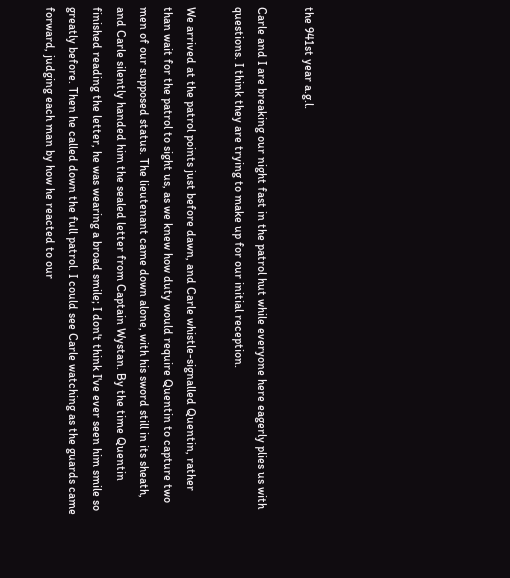the 941st year a.g.l.

Carle and I are breaking our night fast in the patrol hut while everyone here eagerly plies us with questions. I think they are trying to make up for our initial reception.

We arrived at the patrol points just before dawn, and Carle whistle-signalled Quentin, rather than wait for the patrol to sight us, as we knew how duty would require Quentin to capture two men of our supposed status. The lieutenant came down alone, with his sword still in its sheath, and Carle silently handed him the sealed letter from Captain Wystan. By the time Quentin finished reading the letter, he was wearing a broad smile; I don't think I've ever seen him smile so greatly before. Then he called down the full patrol. I could see Carle watching as the guards came forward, judging each man by how he reacted to our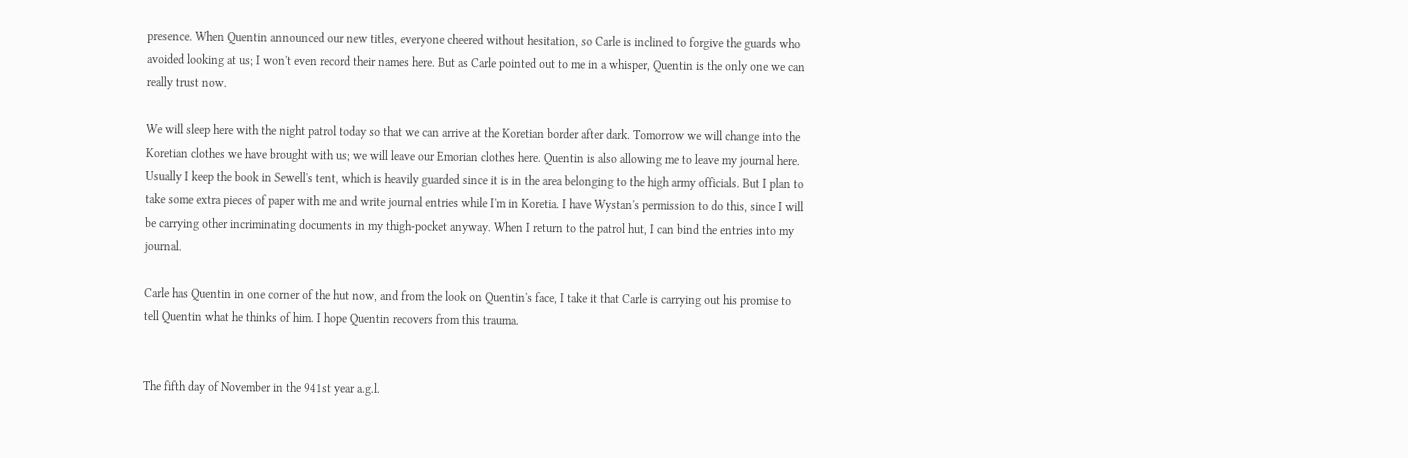presence. When Quentin announced our new titles, everyone cheered without hesitation, so Carle is inclined to forgive the guards who avoided looking at us; I won't even record their names here. But as Carle pointed out to me in a whisper, Quentin is the only one we can really trust now.

We will sleep here with the night patrol today so that we can arrive at the Koretian border after dark. Tomorrow we will change into the Koretian clothes we have brought with us; we will leave our Emorian clothes here. Quentin is also allowing me to leave my journal here. Usually I keep the book in Sewell's tent, which is heavily guarded since it is in the area belonging to the high army officials. But I plan to take some extra pieces of paper with me and write journal entries while I'm in Koretia. I have Wystan's permission to do this, since I will be carrying other incriminating documents in my thigh-pocket anyway. When I return to the patrol hut, I can bind the entries into my journal.

Carle has Quentin in one corner of the hut now, and from the look on Quentin's face, I take it that Carle is carrying out his promise to tell Quentin what he thinks of him. I hope Quentin recovers from this trauma.


The fifth day of November in the 941st year a.g.l.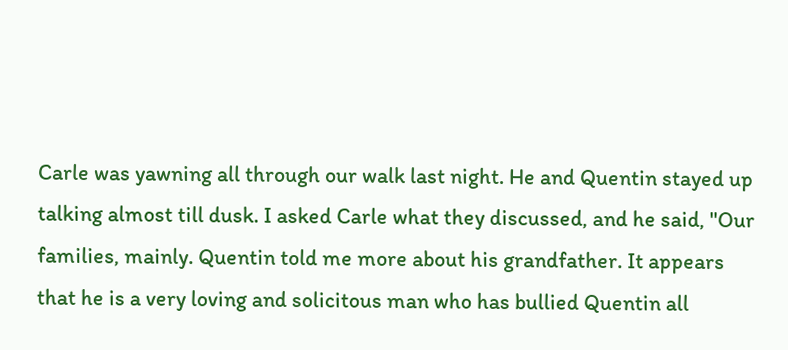Carle was yawning all through our walk last night. He and Quentin stayed up talking almost till dusk. I asked Carle what they discussed, and he said, "Our families, mainly. Quentin told me more about his grandfather. It appears that he is a very loving and solicitous man who has bullied Quentin all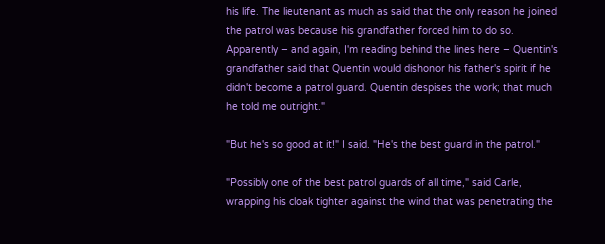his life. The lieutenant as much as said that the only reason he joined the patrol was because his grandfather forced him to do so. Apparently – and again, I'm reading behind the lines here – Quentin's grandfather said that Quentin would dishonor his father's spirit if he didn't become a patrol guard. Quentin despises the work; that much he told me outright."

"But he's so good at it!" I said. "He's the best guard in the patrol."

"Possibly one of the best patrol guards of all time," said Carle, wrapping his cloak tighter against the wind that was penetrating the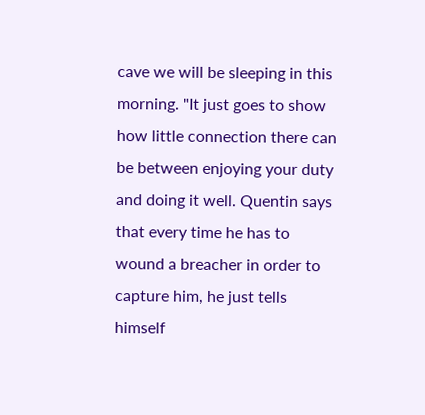cave we will be sleeping in this morning. "It just goes to show how little connection there can be between enjoying your duty and doing it well. Quentin says that every time he has to wound a breacher in order to capture him, he just tells himself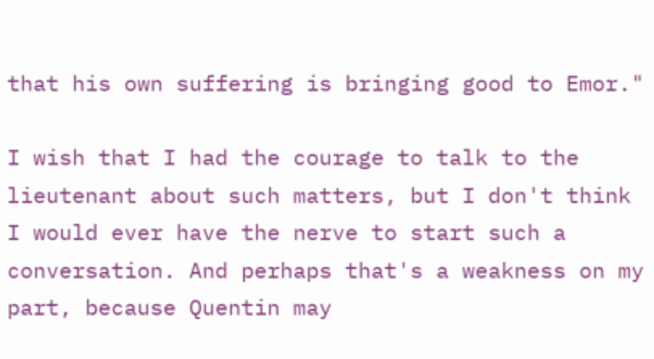that his own suffering is bringing good to Emor."

I wish that I had the courage to talk to the lieutenant about such matters, but I don't think I would ever have the nerve to start such a conversation. And perhaps that's a weakness on my part, because Quentin may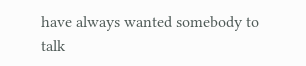have always wanted somebody to talk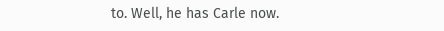to. Well, he has Carle now.